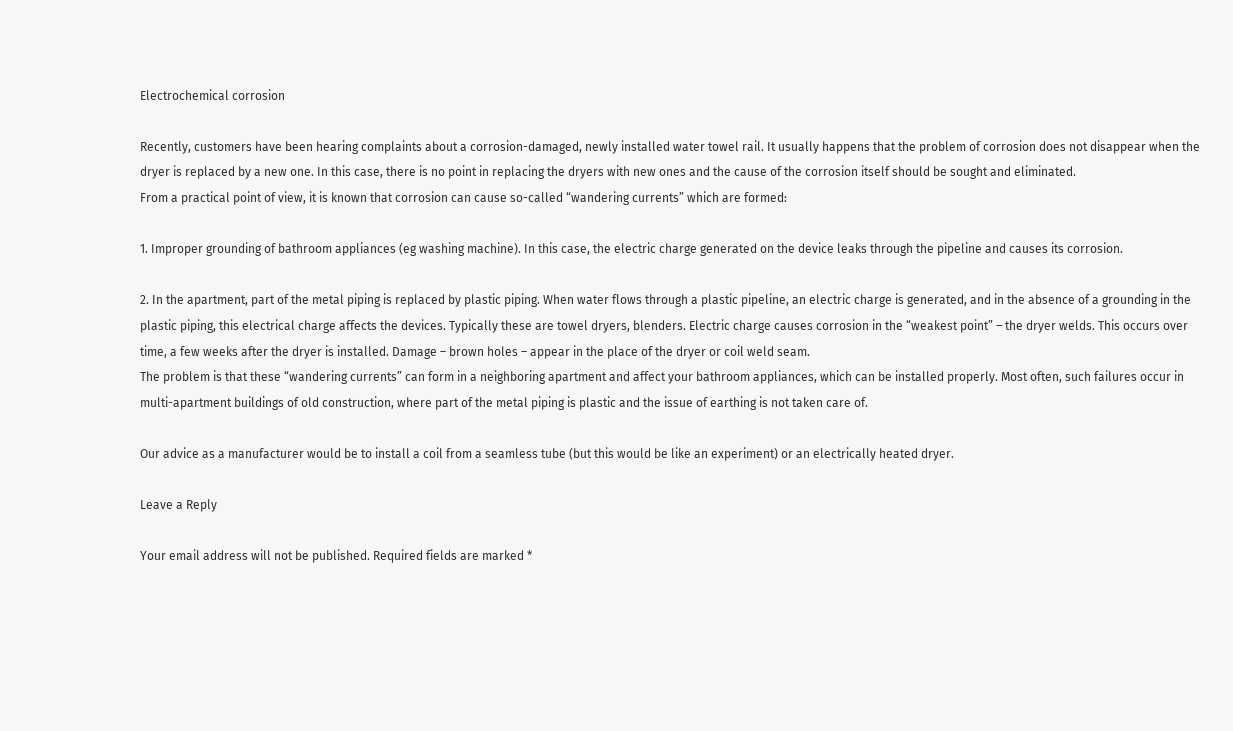Electrochemical corrosion

Recently, customers have been hearing complaints about a corrosion-damaged, newly installed water towel rail. It usually happens that the problem of corrosion does not disappear when the dryer is replaced by a new one. In this case, there is no point in replacing the dryers with new ones and the cause of the corrosion itself should be sought and eliminated.
From a practical point of view, it is known that corrosion can cause so-called “wandering currents” which are formed:

1. Improper grounding of bathroom appliances (eg washing machine). In this case, the electric charge generated on the device leaks through the pipeline and causes its corrosion.

2. In the apartment, part of the metal piping is replaced by plastic piping. When water flows through a plastic pipeline, an electric charge is generated, and in the absence of a grounding in the plastic piping, this electrical charge affects the devices. Typically these are towel dryers, blenders. Electric charge causes corrosion in the “weakest point” – the dryer welds. This occurs over time, a few weeks after the dryer is installed. Damage – brown holes – appear in the place of the dryer or coil weld seam.
The problem is that these “wandering currents” can form in a neighboring apartment and affect your bathroom appliances, which can be installed properly. Most often, such failures occur in multi-apartment buildings of old construction, where part of the metal piping is plastic and the issue of earthing is not taken care of.

Our advice as a manufacturer would be to install a coil from a seamless tube (but this would be like an experiment) or an electrically heated dryer.

Leave a Reply

Your email address will not be published. Required fields are marked *